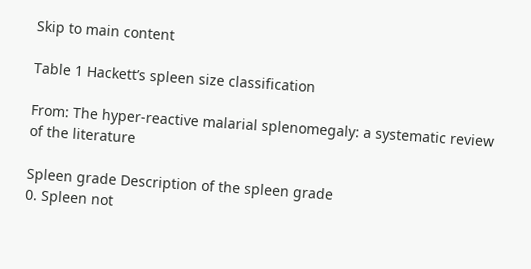Skip to main content

Table 1 Hackett’s spleen size classification

From: The hyper-reactive malarial splenomegaly: a systematic review of the literature

Spleen grade Description of the spleen grade
0. Spleen not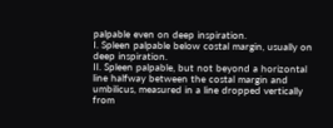palpable even on deep inspiration.
I. Spleen palpable below costal margin, usually on deep inspiration.
II. Spleen palpable, but not beyond a horizontal line halfway between the costal margin and umbilicus, measured in a line dropped vertically from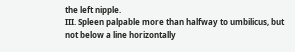the left nipple.
III. Spleen palpable more than halfway to umbilicus, but not below a line horizontally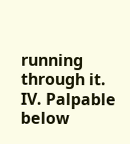running through it.
IV. Palpable below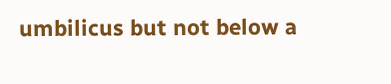umbilicus but not below a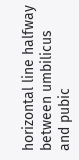horizontal line halfway between umbilicus and pubic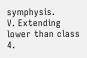symphysis.
V. Extending lower than class 4.